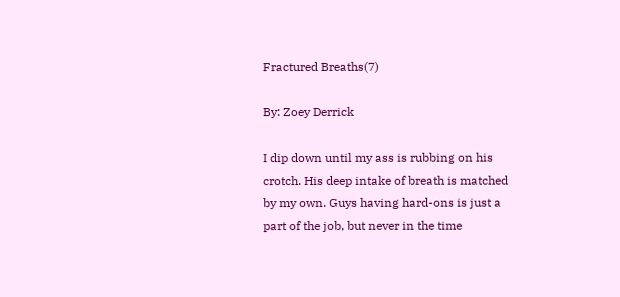Fractured Breaths(7)

By: Zoey Derrick

I dip down until my ass is rubbing on his crotch. His deep intake of breath is matched by my own. Guys having hard-ons is just a part of the job, but never in the time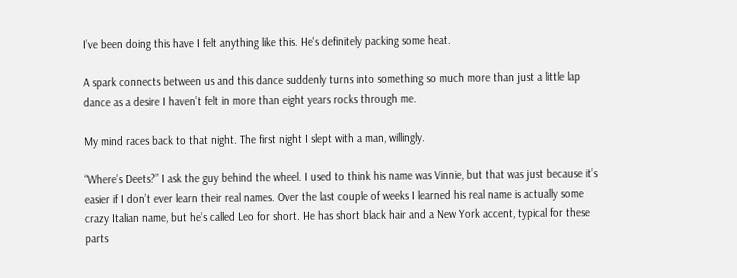I’ve been doing this have I felt anything like this. He's definitely packing some heat.

A spark connects between us and this dance suddenly turns into something so much more than just a little lap dance as a desire I haven’t felt in more than eight years rocks through me.

My mind races back to that night. The first night I slept with a man, willingly.

“Where’s Deets?” I ask the guy behind the wheel. I used to think his name was Vinnie, but that was just because it’s easier if I don’t ever learn their real names. Over the last couple of weeks I learned his real name is actually some crazy Italian name, but he’s called Leo for short. He has short black hair and a New York accent, typical for these parts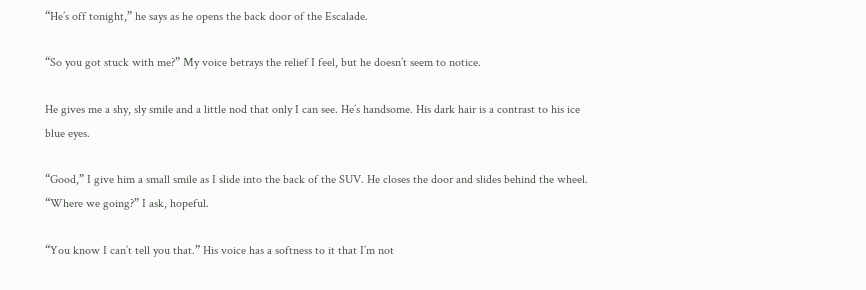“He’s off tonight,” he says as he opens the back door of the Escalade.

“So you got stuck with me?” My voice betrays the relief I feel, but he doesn’t seem to notice.

He gives me a shy, sly smile and a little nod that only I can see. He’s handsome. His dark hair is a contrast to his ice blue eyes.

“Good,” I give him a small smile as I slide into the back of the SUV. He closes the door and slides behind the wheel. “Where we going?” I ask, hopeful.

“You know I can’t tell you that.” His voice has a softness to it that I’m not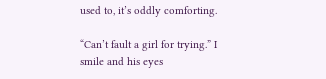used to, it’s oddly comforting.

“Can’t fault a girl for trying.” I smile and his eyes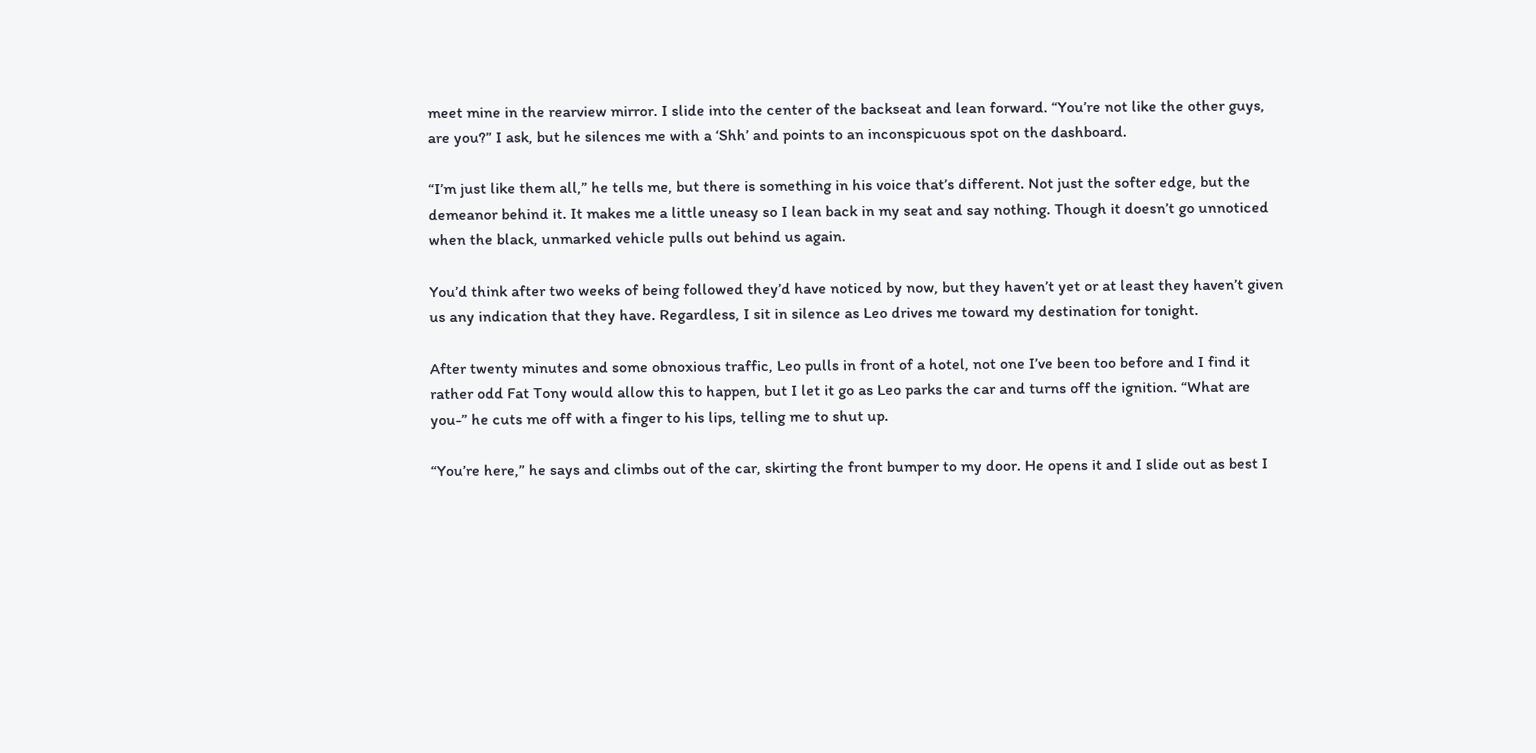meet mine in the rearview mirror. I slide into the center of the backseat and lean forward. “You’re not like the other guys, are you?” I ask, but he silences me with a ‘Shh’ and points to an inconspicuous spot on the dashboard.

“I’m just like them all,” he tells me, but there is something in his voice that’s different. Not just the softer edge, but the demeanor behind it. It makes me a little uneasy so I lean back in my seat and say nothing. Though it doesn’t go unnoticed when the black, unmarked vehicle pulls out behind us again.

You’d think after two weeks of being followed they’d have noticed by now, but they haven’t yet or at least they haven’t given us any indication that they have. Regardless, I sit in silence as Leo drives me toward my destination for tonight.

After twenty minutes and some obnoxious traffic, Leo pulls in front of a hotel, not one I’ve been too before and I find it rather odd Fat Tony would allow this to happen, but I let it go as Leo parks the car and turns off the ignition. “What are you-” he cuts me off with a finger to his lips, telling me to shut up.

“You’re here,” he says and climbs out of the car, skirting the front bumper to my door. He opens it and I slide out as best I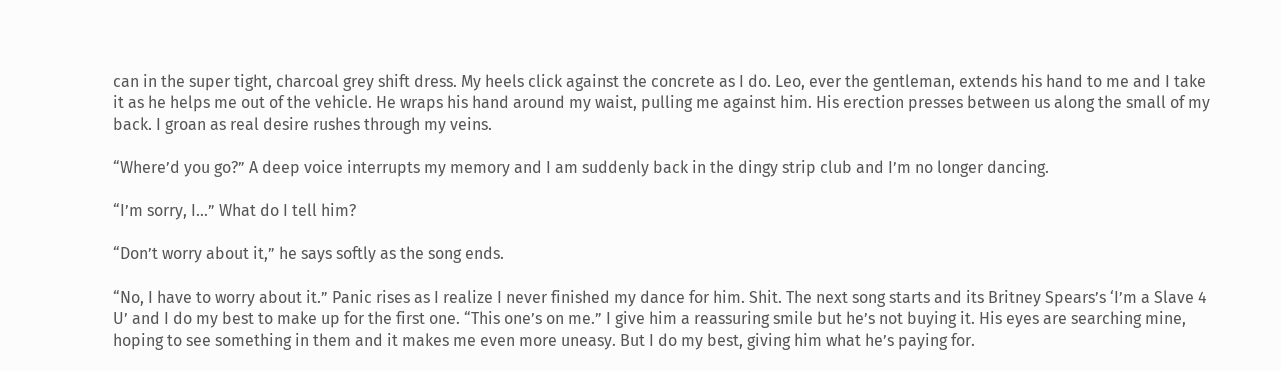can in the super tight, charcoal grey shift dress. My heels click against the concrete as I do. Leo, ever the gentleman, extends his hand to me and I take it as he helps me out of the vehicle. He wraps his hand around my waist, pulling me against him. His erection presses between us along the small of my back. I groan as real desire rushes through my veins.

“Where’d you go?” A deep voice interrupts my memory and I am suddenly back in the dingy strip club and I’m no longer dancing.

“I’m sorry, I…” What do I tell him?

“Don’t worry about it,” he says softly as the song ends.

“No, I have to worry about it.” Panic rises as I realize I never finished my dance for him. Shit. The next song starts and its Britney Spears’s ‘I’m a Slave 4 U’ and I do my best to make up for the first one. “This one’s on me.” I give him a reassuring smile but he’s not buying it. His eyes are searching mine, hoping to see something in them and it makes me even more uneasy. But I do my best, giving him what he’s paying for.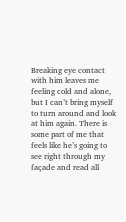Breaking eye contact with him leaves me feeling cold and alone, but I can’t bring myself to turn around and look at him again. There is some part of me that feels like he’s going to see right through my façade and read all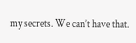my secrets. We can’t have that.